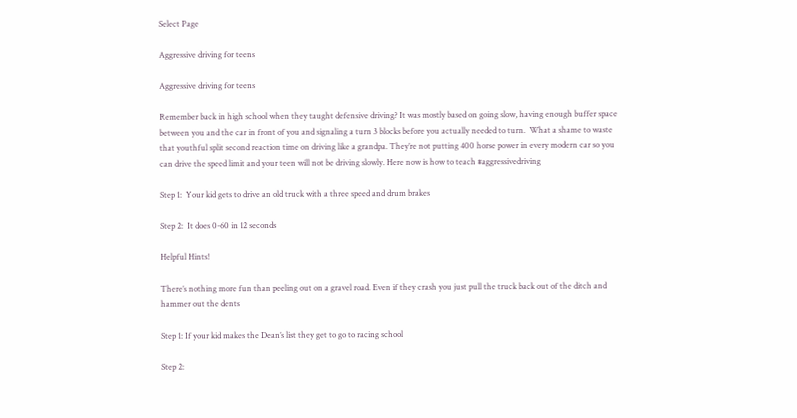Select Page

Aggressive driving for teens

Aggressive driving for teens

Remember back in high school when they taught defensive driving? It was mostly based on going slow, having enough buffer space between you and the car in front of you and signaling a turn 3 blocks before you actually needed to turn.  What a shame to waste that youthful split second reaction time on driving like a grandpa. They’re not putting 400 horse power in every modern car so you can drive the speed limit and your teen will not be driving slowly. Here now is how to teach #aggressivedriving

Step 1:  Your kid gets to drive an old truck with a three speed and drum brakes

Step 2:  It does 0-60 in 12 seconds

Helpful Hints!

There’s nothing more fun than peeling out on a gravel road. Even if they crash you just pull the truck back out of the ditch and hammer out the dents

Step 1: If your kid makes the Dean’s list they get to go to racing school

Step 2: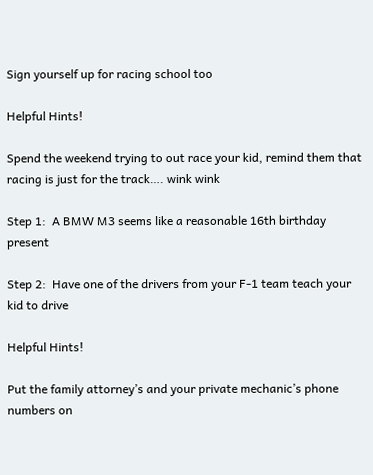Sign yourself up for racing school too

Helpful Hints!

Spend the weekend trying to out race your kid, remind them that racing is just for the track…. wink wink

Step 1:  A BMW M3 seems like a reasonable 16th birthday present

Step 2:  Have one of the drivers from your F-1 team teach your kid to drive

Helpful Hints!

Put the family attorney’s and your private mechanic’s phone numbers on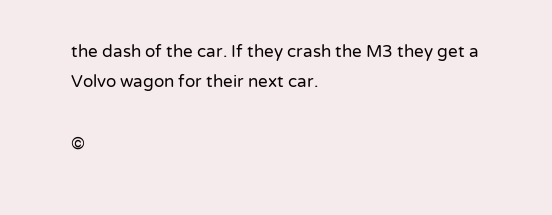the dash of the car. If they crash the M3 they get a Volvo wagon for their next car.

©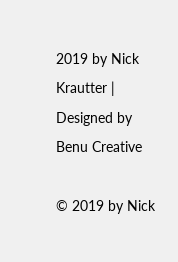2019 by Nick Krautter | Designed by Benu Creative

© 2019 by Nick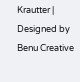Krautter | Designed by Benu Creative